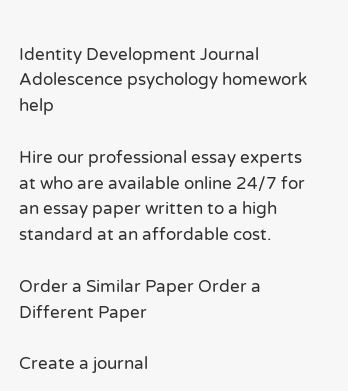Identity Development Journal Adolescence psychology homework help

Hire our professional essay experts at who are available online 24/7 for an essay paper written to a high standard at an affordable cost.

Order a Similar Paper Order a Different Paper

Create a journal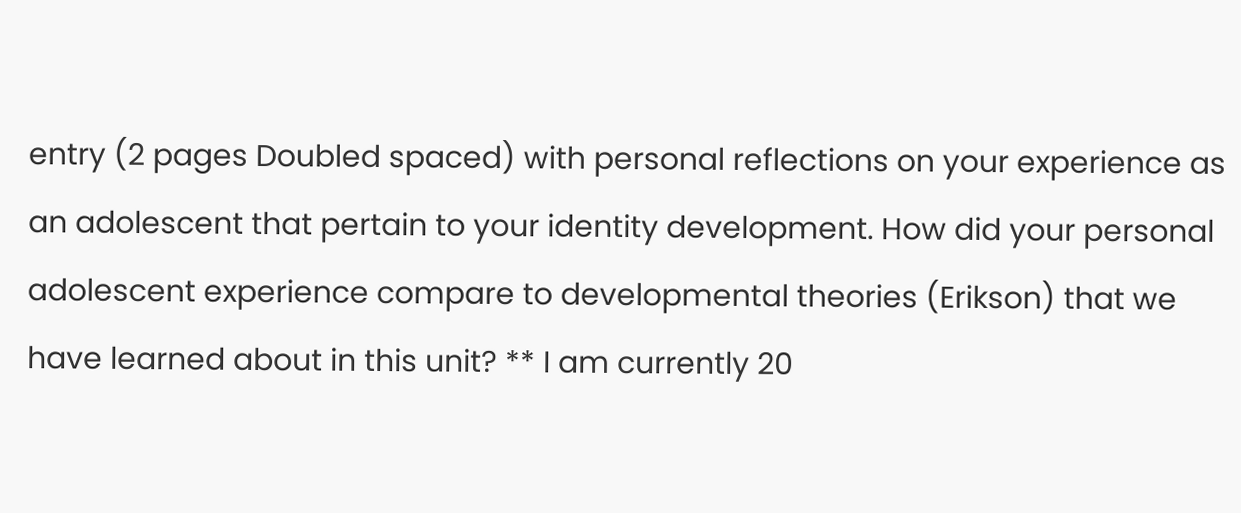entry (2 pages Doubled spaced) with personal reflections on your experience as an adolescent that pertain to your identity development. How did your personal adolescent experience compare to developmental theories (Erikson) that we have learned about in this unit? ** I am currently 20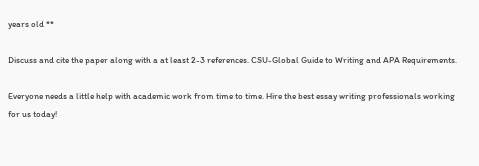years old **

Discuss and cite the paper along with a at least 2-3 references. CSU-Global Guide to Writing and APA Requirements.

Everyone needs a little help with academic work from time to time. Hire the best essay writing professionals working for us today!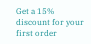Get a 15% discount for your first order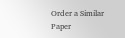Order a Similar Paper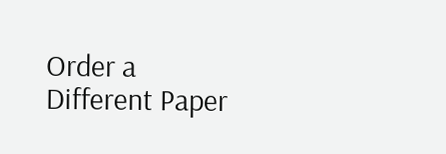Order a Different Paper